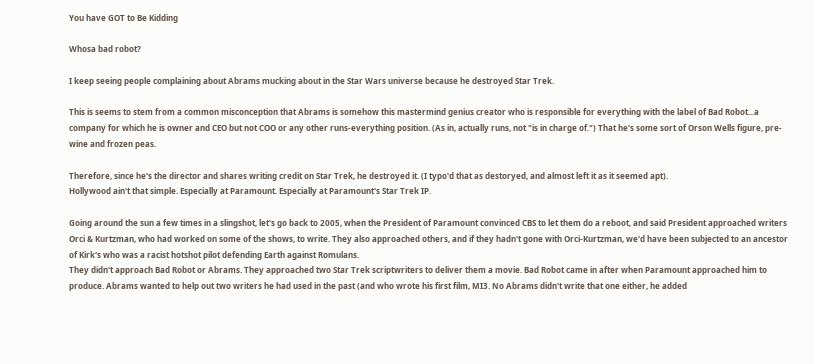You have GOT to Be Kidding

Whosa bad robot?

I keep seeing people complaining about Abrams mucking about in the Star Wars universe because he destroyed Star Trek.

This is seems to stem from a common misconception that Abrams is somehow this mastermind genius creator who is responsible for everything with the label of Bad Robot...a company for which he is owner and CEO but not COO or any other runs-everything position. (As in, actually runs, not "is in charge of.") That he's some sort of Orson Wells figure, pre-wine and frozen peas.

Therefore, since he's the director and shares writing credit on Star Trek, he destroyed it. (I typo'd that as destoryed, and almost left it as it seemed apt).
Hollywood ain't that simple. Especially at Paramount. Especially at Paramount's Star Trek IP.

Going around the sun a few times in a slingshot, let's go back to 2005, when the President of Paramount convinced CBS to let them do a reboot, and said President approached writers Orci & Kurtzman, who had worked on some of the shows, to write. They also approached others, and if they hadn't gone with Orci-Kurtzman, we'd have been subjected to an ancestor of Kirk's who was a racist hotshot pilot defending Earth against Romulans.
They didn't approach Bad Robot or Abrams. They approached two Star Trek scriptwriters to deliver them a movie. Bad Robot came in after when Paramount approached him to produce. Abrams wanted to help out two writers he had used in the past (and who wrote his first film, MI3. No Abrams didn't write that one either, he added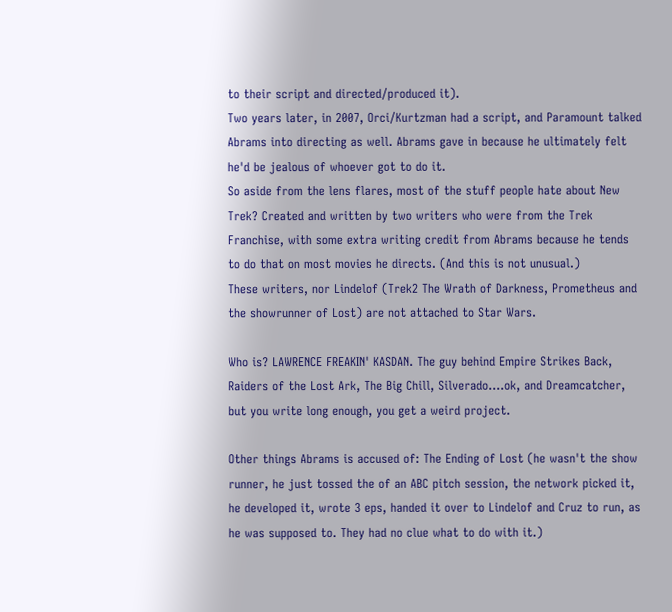to their script and directed/produced it).
Two years later, in 2007, Orci/Kurtzman had a script, and Paramount talked Abrams into directing as well. Abrams gave in because he ultimately felt he'd be jealous of whoever got to do it.
So aside from the lens flares, most of the stuff people hate about New Trek? Created and written by two writers who were from the Trek Franchise, with some extra writing credit from Abrams because he tends to do that on most movies he directs. (And this is not unusual.)
These writers, nor Lindelof (Trek2 The Wrath of Darkness, Prometheus and the showrunner of Lost) are not attached to Star Wars.

Who is? LAWRENCE FREAKIN' KASDAN. The guy behind Empire Strikes Back, Raiders of the Lost Ark, The Big Chill, Silverado....ok, and Dreamcatcher, but you write long enough, you get a weird project.

Other things Abrams is accused of: The Ending of Lost (he wasn't the show runner, he just tossed the of an ABC pitch session, the network picked it, he developed it, wrote 3 eps, handed it over to Lindelof and Cruz to run, as he was supposed to. They had no clue what to do with it.)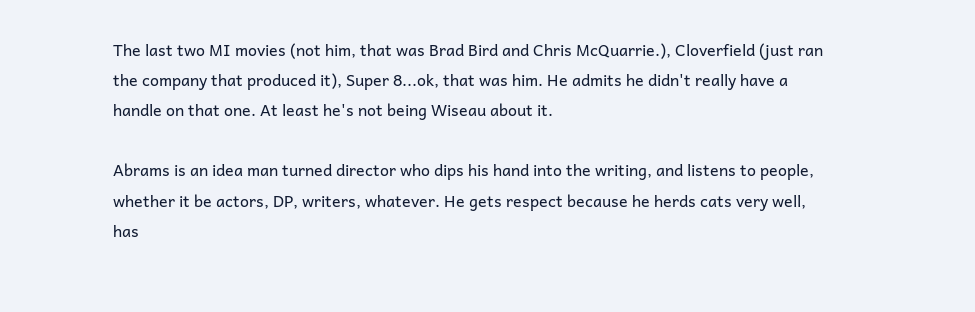The last two MI movies (not him, that was Brad Bird and Chris McQuarrie.), Cloverfield (just ran the company that produced it), Super 8...ok, that was him. He admits he didn't really have a handle on that one. At least he's not being Wiseau about it.

Abrams is an idea man turned director who dips his hand into the writing, and listens to people, whether it be actors, DP, writers, whatever. He gets respect because he herds cats very well, has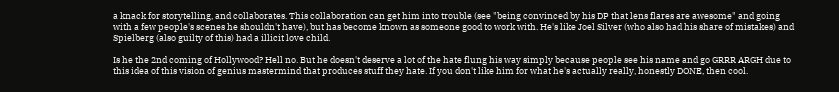a knack for storytelling, and collaborates. This collaboration can get him into trouble (see "being convinced by his DP that lens flares are awesome" and going with a few people's scenes he shouldn't have), but has become known as someone good to work with. He's like Joel Silver (who also had his share of mistakes) and Spielberg (also guilty of this) had a illicit love child.

Is he the 2nd coming of Hollywood? Hell no. But he doesn't deserve a lot of the hate flung his way simply because people see his name and go GRRR ARGH due to this idea of this vision of genius mastermind that produces stuff they hate. If you don't like him for what he's actually really, honestly DONE, then cool.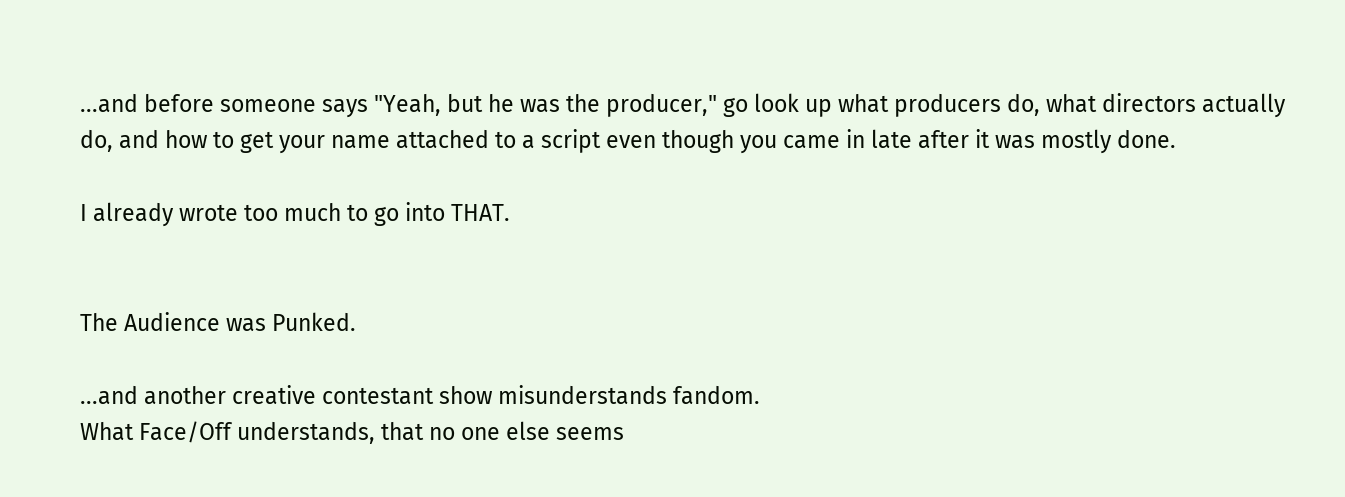...and before someone says "Yeah, but he was the producer," go look up what producers do, what directors actually do, and how to get your name attached to a script even though you came in late after it was mostly done.

I already wrote too much to go into THAT.


The Audience was Punked.

...and another creative contestant show misunderstands fandom.
What Face/Off understands, that no one else seems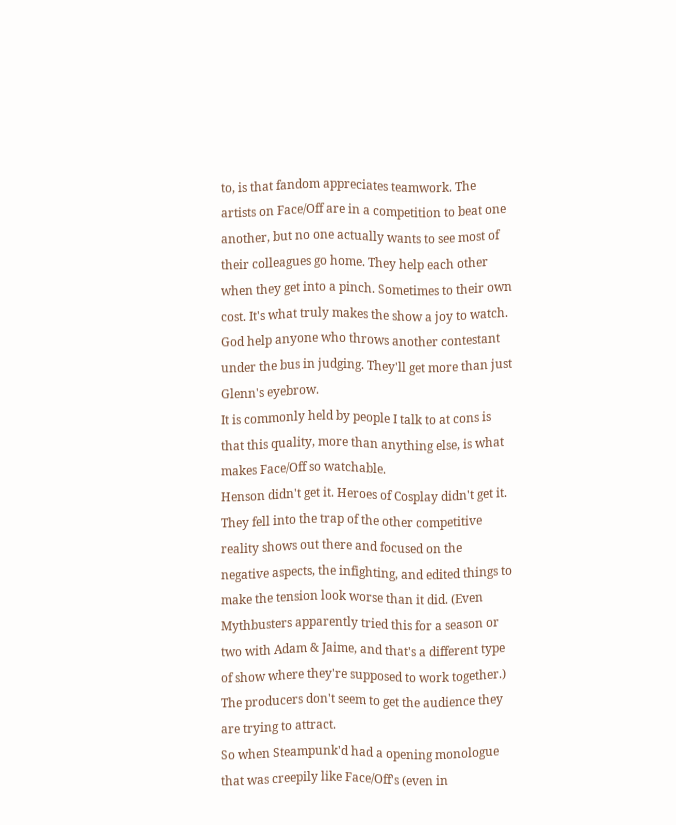to, is that fandom appreciates teamwork. The artists on Face/Off are in a competition to beat one another, but no one actually wants to see most of their colleagues go home. They help each other when they get into a pinch. Sometimes to their own cost. It's what truly makes the show a joy to watch. God help anyone who throws another contestant under the bus in judging. They'll get more than just Glenn's eyebrow.
It is commonly held by people I talk to at cons is that this quality, more than anything else, is what makes Face/Off so watchable.
Henson didn't get it. Heroes of Cosplay didn't get it. They fell into the trap of the other competitive reality shows out there and focused on the negative aspects, the infighting, and edited things to make the tension look worse than it did. (Even Mythbusters apparently tried this for a season or two with Adam & Jaime, and that's a different type of show where they're supposed to work together.) The producers don't seem to get the audience they are trying to attract.
So when Steampunk'd had a opening monologue that was creepily like Face/Off's (even in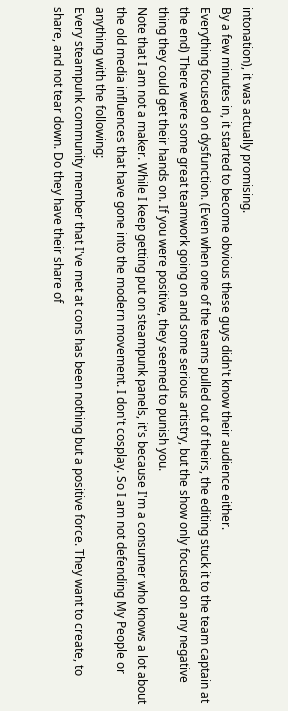intonation), it was actually promising.
By a few minutes in, it started to become obvious these guys didn't know their audience either.
Everything focused on dysfunction. (Even when one of the teams pulled out of theirs, the editing stuck it to the team captain at the end) There were some great teamwork going on and some serious artistry, but the show only focused on any negative thing they could get their hands on. If you were positive, they seemed to punish you.
Note that I am not a maker. While I keep getting put on steampunk panels, it's because I'm a consumer who knows a lot about the old media influences that have gone into the modern movement. I don't cosplay. So I am not defending My People or anything with the following:
Every steampunk community member that I've met at cons has been nothing but a positive force. They want to create, to share, and not tear down. Do they have their share of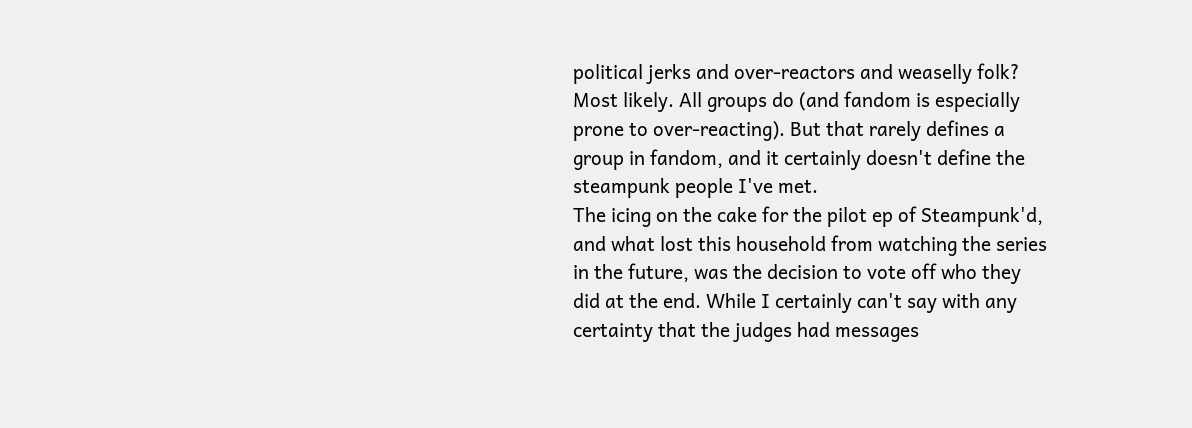political jerks and over-reactors and weaselly folk? Most likely. All groups do (and fandom is especially prone to over-reacting). But that rarely defines a group in fandom, and it certainly doesn't define the steampunk people I've met.
The icing on the cake for the pilot ep of Steampunk'd, and what lost this household from watching the series in the future, was the decision to vote off who they did at the end. While I certainly can't say with any certainty that the judges had messages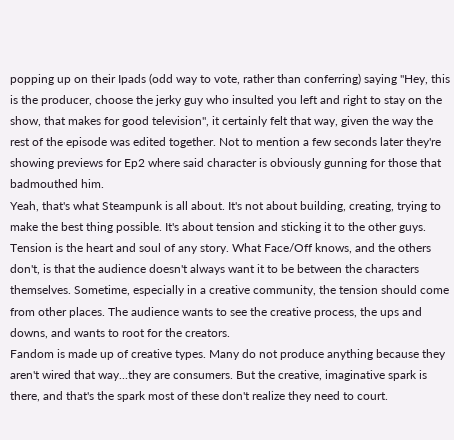popping up on their Ipads (odd way to vote, rather than conferring) saying "Hey, this is the producer, choose the jerky guy who insulted you left and right to stay on the show, that makes for good television", it certainly felt that way, given the way the rest of the episode was edited together. Not to mention a few seconds later they're showing previews for Ep2 where said character is obviously gunning for those that badmouthed him.
Yeah, that's what Steampunk is all about. It's not about building, creating, trying to make the best thing possible. It's about tension and sticking it to the other guys.
Tension is the heart and soul of any story. What Face/Off knows, and the others don't, is that the audience doesn't always want it to be between the characters themselves. Sometime, especially in a creative community, the tension should come from other places. The audience wants to see the creative process, the ups and downs, and wants to root for the creators.
Fandom is made up of creative types. Many do not produce anything because they aren't wired that way...they are consumers. But the creative, imaginative spark is there, and that's the spark most of these don't realize they need to court.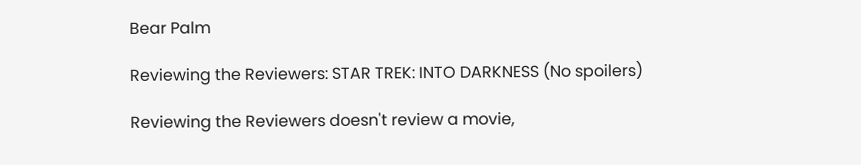Bear Palm

Reviewing the Reviewers: STAR TREK: INTO DARKNESS (No spoilers)

Reviewing the Reviewers doesn't review a movie,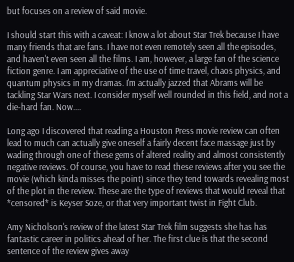but focuses on a review of said movie.

I should start this with a caveat: I know a lot about Star Trek because I have many friends that are fans. I have not even remotely seen all the episodes, and haven't even seen all the films. I am, however, a large fan of the science fiction genre. I am appreciative of the use of time travel, chaos physics, and quantum physics in my dramas. I'm actually jazzed that Abrams will be tackling Star Wars next. I consider myself well rounded in this field, and not a die-hard fan. Now....

Long ago I discovered that reading a Houston Press movie review can often lead to much can actually give oneself a fairly decent face massage just by wading through one of these gems of altered reality and almost consistently negative reviews. Of course, you have to read these reviews after you see the movie (which kinda misses the point) since they tend towards revealing most of the plot in the review. These are the type of reviews that would reveal that *censored* is Keyser Soze, or that very important twist in Fight Club.

Amy Nicholson's review of the latest Star Trek film suggests she has has fantastic career in politics ahead of her. The first clue is that the second sentence of the review gives away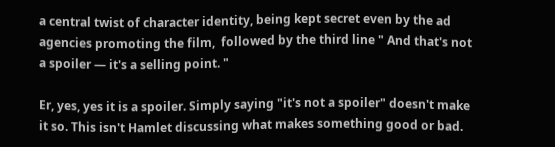a central twist of character identity, being kept secret even by the ad agencies promoting the film,  followed by the third line " And that's not a spoiler — it's a selling point. "

Er, yes, yes it is a spoiler. Simply saying "it's not a spoiler" doesn't make it so. This isn't Hamlet discussing what makes something good or bad.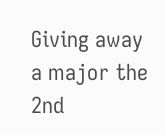Giving away a major the 2nd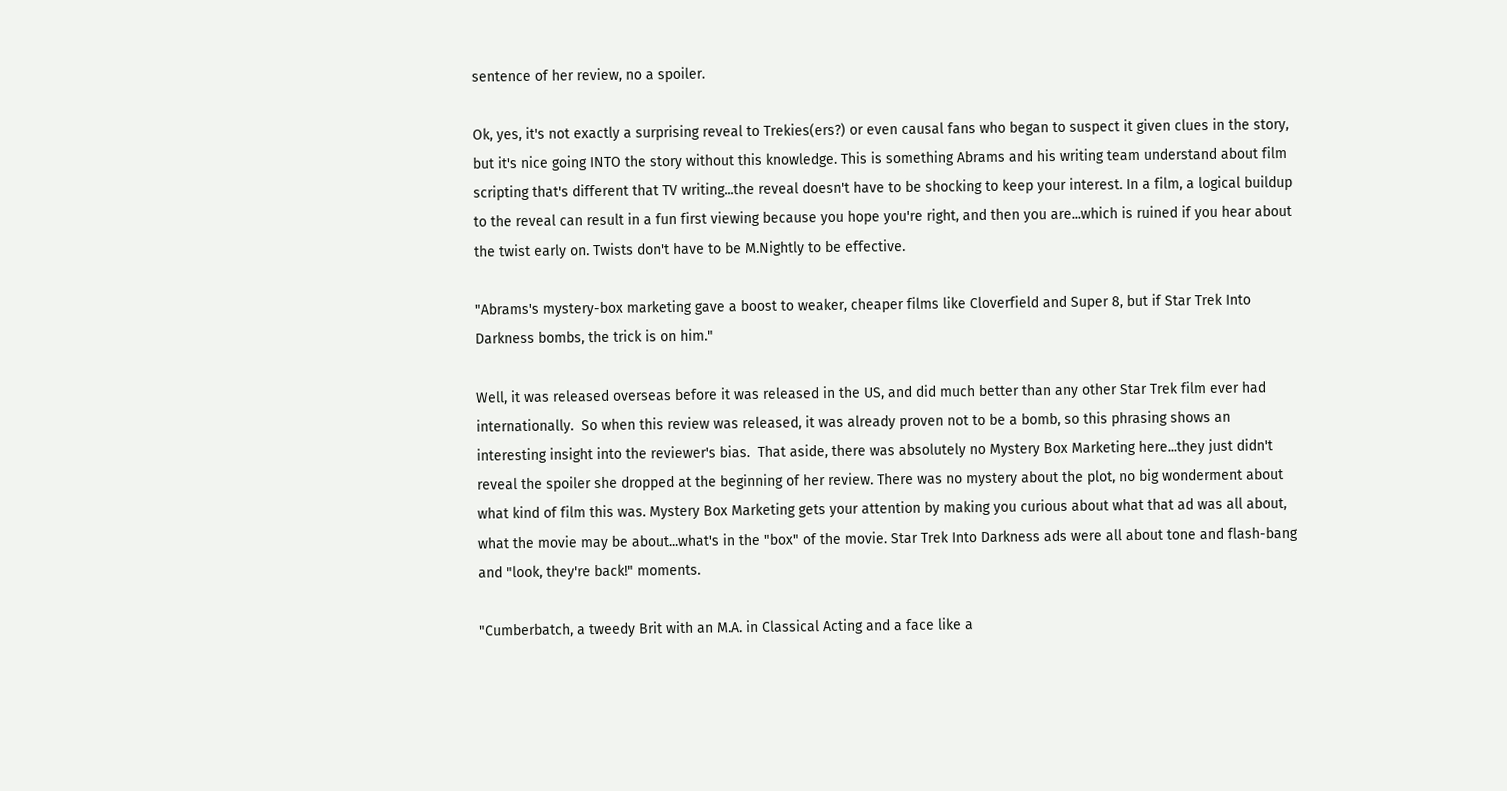sentence of her review, no a spoiler.

Ok, yes, it's not exactly a surprising reveal to Trekies(ers?) or even causal fans who began to suspect it given clues in the story, but it's nice going INTO the story without this knowledge. This is something Abrams and his writing team understand about film scripting that's different that TV writing...the reveal doesn't have to be shocking to keep your interest. In a film, a logical buildup to the reveal can result in a fun first viewing because you hope you're right, and then you are...which is ruined if you hear about the twist early on. Twists don't have to be M.Nightly to be effective.

"Abrams's mystery-box marketing gave a boost to weaker, cheaper films like Cloverfield and Super 8, but if Star Trek Into Darkness bombs, the trick is on him."

Well, it was released overseas before it was released in the US, and did much better than any other Star Trek film ever had internationally.  So when this review was released, it was already proven not to be a bomb, so this phrasing shows an interesting insight into the reviewer's bias.  That aside, there was absolutely no Mystery Box Marketing here...they just didn't reveal the spoiler she dropped at the beginning of her review. There was no mystery about the plot, no big wonderment about what kind of film this was. Mystery Box Marketing gets your attention by making you curious about what that ad was all about, what the movie may be about...what's in the "box" of the movie. Star Trek Into Darkness ads were all about tone and flash-bang and "look, they're back!" moments.

"Cumberbatch, a tweedy Brit with an M.A. in Classical Acting and a face like a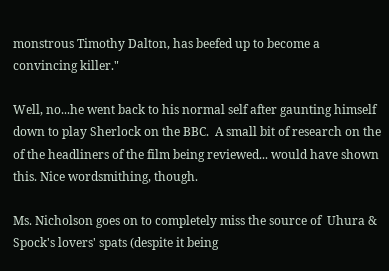monstrous Timothy Dalton, has beefed up to become a convincing killer."

Well, no...he went back to his normal self after gaunting himself down to play Sherlock on the BBC.  A small bit of research on the of the headliners of the film being reviewed... would have shown this. Nice wordsmithing, though.

Ms. Nicholson goes on to completely miss the source of  Uhura & Spock's lovers' spats (despite it being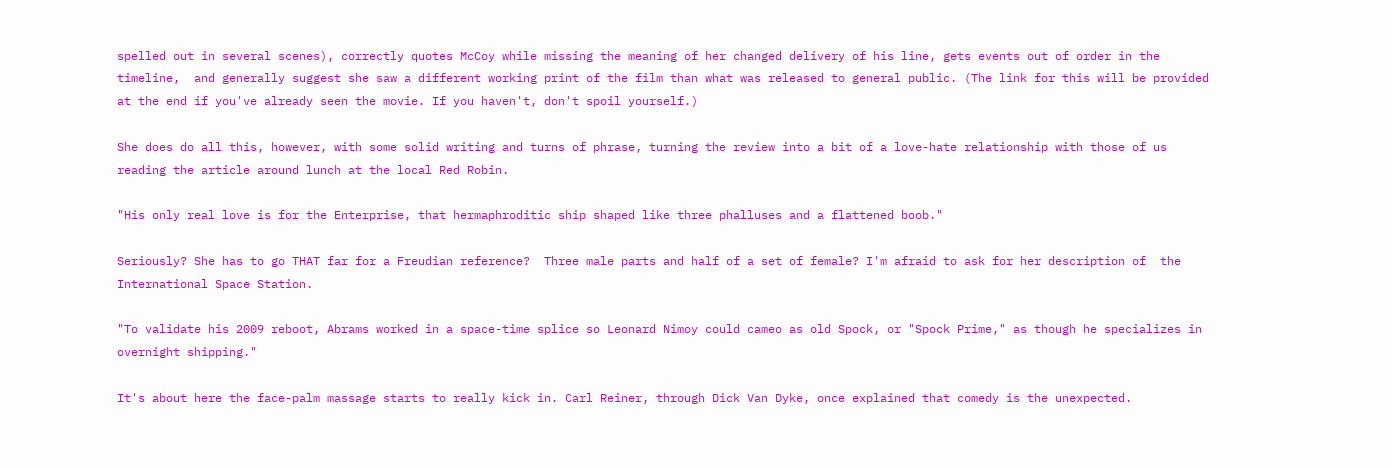spelled out in several scenes), correctly quotes McCoy while missing the meaning of her changed delivery of his line, gets events out of order in the timeline,  and generally suggest she saw a different working print of the film than what was released to general public. (The link for this will be provided at the end if you've already seen the movie. If you haven't, don't spoil yourself.)

She does do all this, however, with some solid writing and turns of phrase, turning the review into a bit of a love-hate relationship with those of us reading the article around lunch at the local Red Robin.

"His only real love is for the Enterprise, that hermaphroditic ship shaped like three phalluses and a flattened boob."

Seriously? She has to go THAT far for a Freudian reference?  Three male parts and half of a set of female? I'm afraid to ask for her description of  the International Space Station.

"To validate his 2009 reboot, Abrams worked in a space-time splice so Leonard Nimoy could cameo as old Spock, or "Spock Prime," as though he specializes in overnight shipping."

It's about here the face-palm massage starts to really kick in. Carl Reiner, through Dick Van Dyke, once explained that comedy is the unexpected.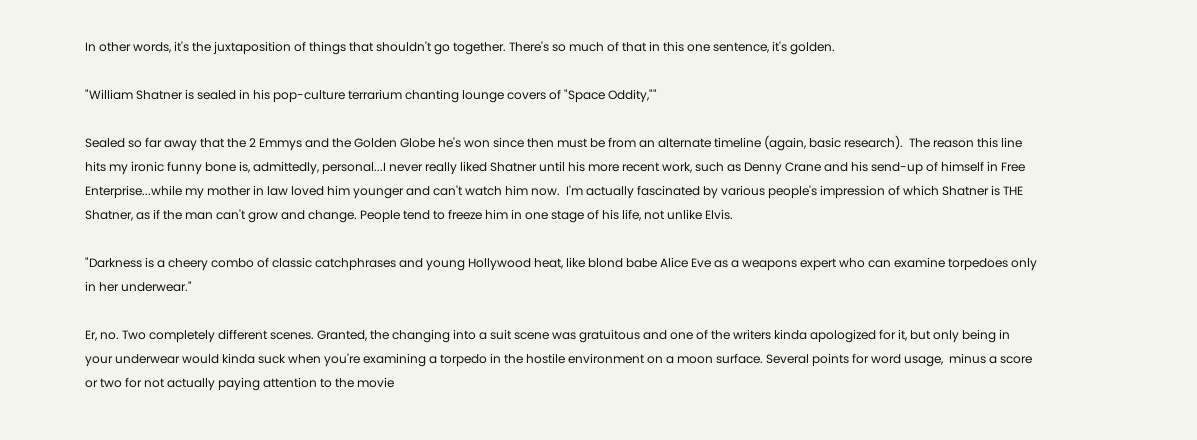In other words, it's the juxtaposition of things that shouldn't go together. There's so much of that in this one sentence, it's golden.

"William Shatner is sealed in his pop-culture terrarium chanting lounge covers of "Space Oddity,""

Sealed so far away that the 2 Emmys and the Golden Globe he's won since then must be from an alternate timeline (again, basic research).  The reason this line hits my ironic funny bone is, admittedly, personal...I never really liked Shatner until his more recent work, such as Denny Crane and his send-up of himself in Free Enterprise...while my mother in law loved him younger and can't watch him now.  I'm actually fascinated by various people's impression of which Shatner is THE Shatner, as if the man can't grow and change. People tend to freeze him in one stage of his life, not unlike Elvis.

"Darkness is a cheery combo of classic catchphrases and young Hollywood heat, like blond babe Alice Eve as a weapons expert who can examine torpedoes only in her underwear."

Er, no. Two completely different scenes. Granted, the changing into a suit scene was gratuitous and one of the writers kinda apologized for it, but only being in your underwear would kinda suck when you're examining a torpedo in the hostile environment on a moon surface. Several points for word usage,  minus a score or two for not actually paying attention to the movie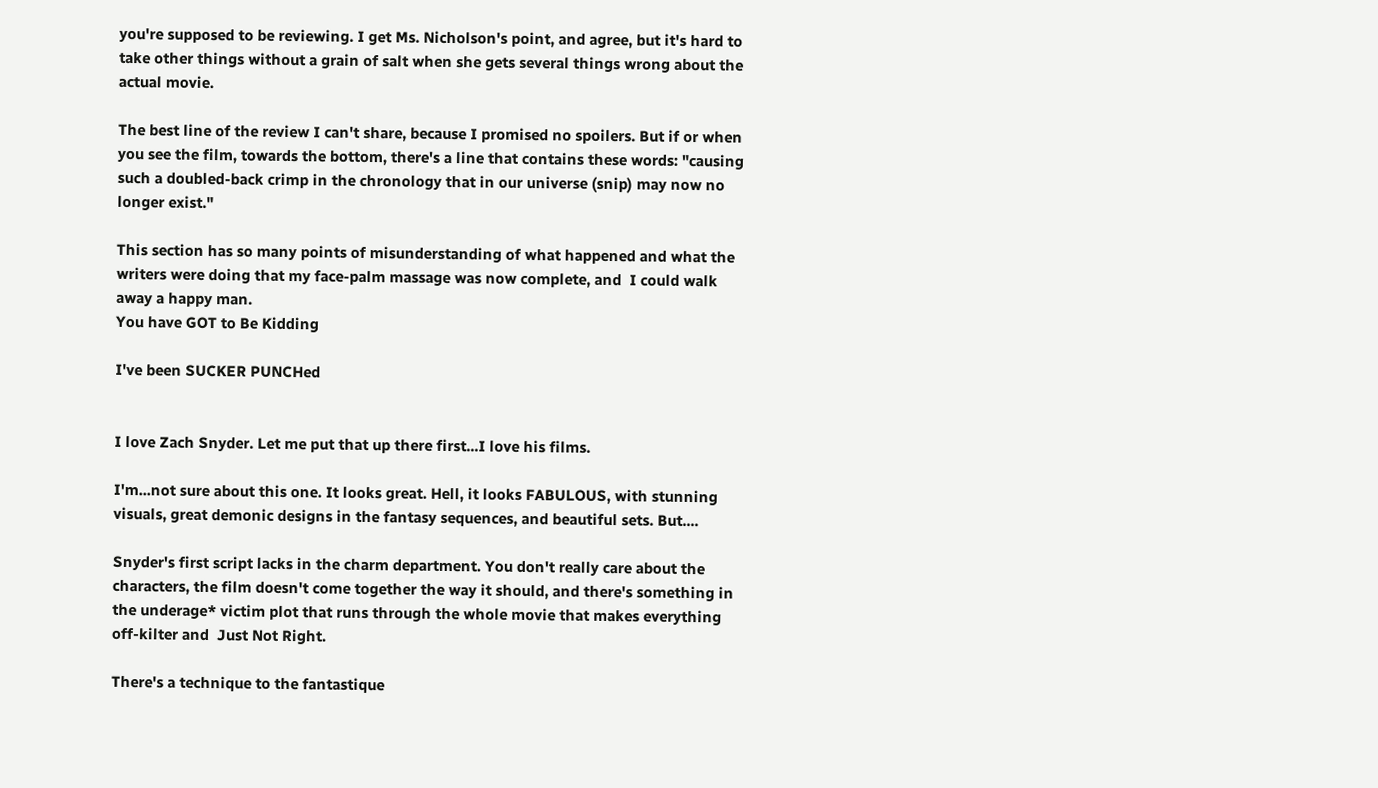you're supposed to be reviewing. I get Ms. Nicholson's point, and agree, but it's hard to take other things without a grain of salt when she gets several things wrong about the actual movie.

The best line of the review I can't share, because I promised no spoilers. But if or when you see the film, towards the bottom, there's a line that contains these words: "causing such a doubled-back crimp in the chronology that in our universe (snip) may now no longer exist."

This section has so many points of misunderstanding of what happened and what the writers were doing that my face-palm massage was now complete, and  I could walk away a happy man.
You have GOT to Be Kidding

I've been SUCKER PUNCHed


I love Zach Snyder. Let me put that up there first...I love his films.

I'm...not sure about this one. It looks great. Hell, it looks FABULOUS, with stunning visuals, great demonic designs in the fantasy sequences, and beautiful sets. But....

Snyder's first script lacks in the charm department. You don't really care about the characters, the film doesn't come together the way it should, and there's something in the underage* victim plot that runs through the whole movie that makes everything off-kilter and  Just Not Right.

There's a technique to the fantastique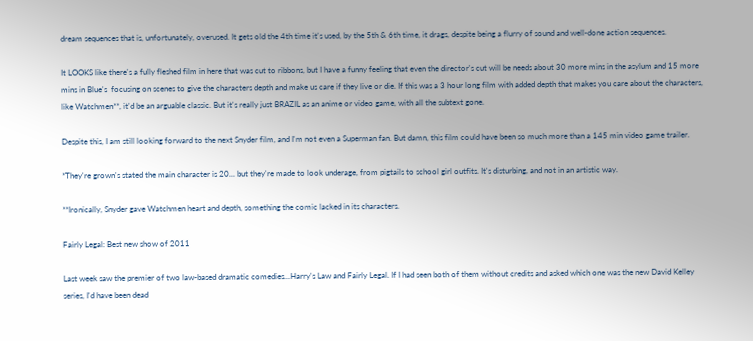dream sequences that is, unfortunately, overused. It gets old the 4th time it's used, by the 5th & 6th time, it drags, despite being a flurry of sound and well-done action sequences.

It LOOKS like there's a fully fleshed film in here that was cut to ribbons, but I have a funny feeling that even the director's cut will be needs about 30 more mins in the asylum and 15 more mins in Blue's  focusing on scenes to give the characters depth and make us care if they live or die. If this was a 3 hour long film with added depth that makes you care about the characters, like Watchmen**, it'd be an arguable classic. But it's really just BRAZIL as an anime or video game, with all the subtext gone.

Despite this, I am still looking forward to the next Snyder film, and I'm not even a Superman fan. But damn, this film could have been so much more than a 145 min video game trailer.

*They're grown's stated the main character is 20... but they're made to look underage, from pigtails to school girl outfits. It's disturbing, and not in an artistic way.

**Ironically, Snyder gave Watchmen heart and depth, something the comic lacked in its characters.

Fairly Legal: Best new show of 2011

Last week saw the premier of two law-based dramatic comedies...Harry's Law and Fairly Legal. If I had seen both of them without credits and asked which one was the new David Kelley series, I'd have been dead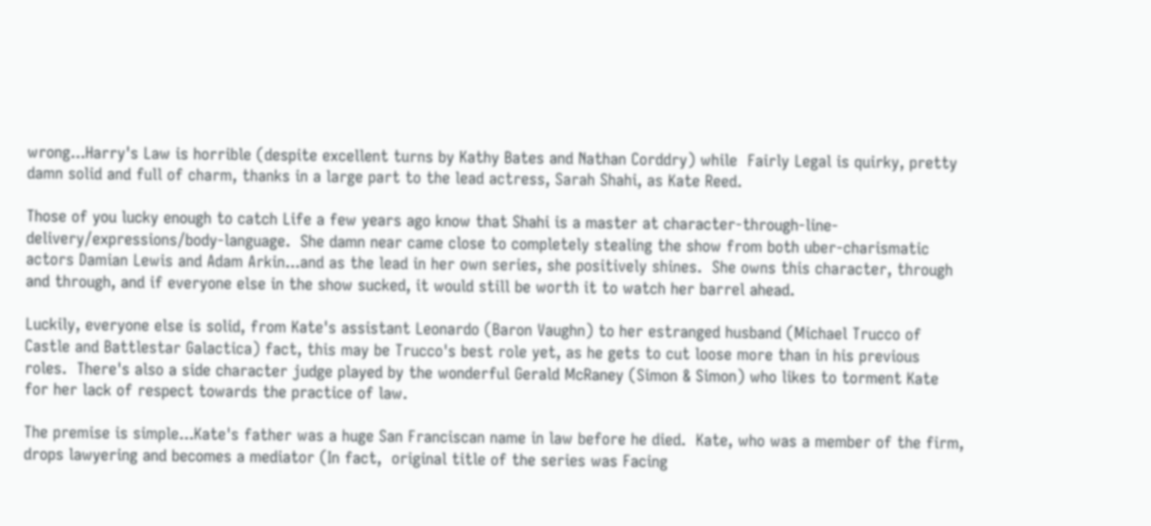wrong...Harry's Law is horrible (despite excellent turns by Kathy Bates and Nathan Corddry) while  Fairly Legal is quirky, pretty damn solid and full of charm, thanks in a large part to the lead actress, Sarah Shahi, as Kate Reed.

Those of you lucky enough to catch Life a few years ago know that Shahi is a master at character-through-line-delivery/expressions/body-language.  She damn near came close to completely stealing the show from both uber-charismatic actors Damian Lewis and Adam Arkin...and as the lead in her own series, she positively shines.  She owns this character, through and through, and if everyone else in the show sucked, it would still be worth it to watch her barrel ahead.

Luckily, everyone else is solid, from Kate's assistant Leonardo (Baron Vaughn) to her estranged husband (Michael Trucco of Castle and Battlestar Galactica) fact, this may be Trucco's best role yet, as he gets to cut loose more than in his previous roles.  There's also a side character judge played by the wonderful Gerald McRaney (Simon & Simon) who likes to torment Kate for her lack of respect towards the practice of law.

The premise is simple...Kate's father was a huge San Franciscan name in law before he died.  Kate, who was a member of the firm, drops lawyering and becomes a mediator (In fact,  original title of the series was Facing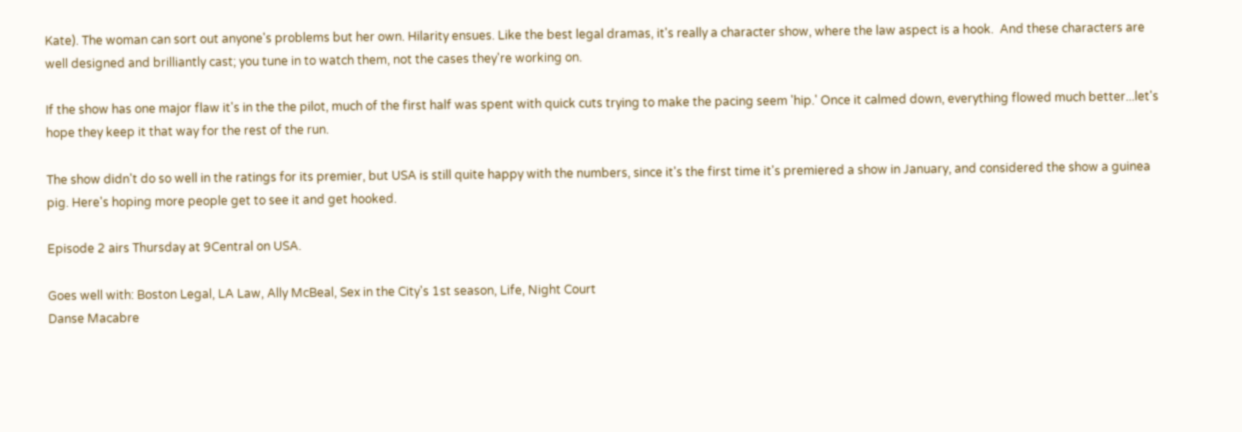Kate). The woman can sort out anyone's problems but her own. Hilarity ensues. Like the best legal dramas, it's really a character show, where the law aspect is a hook.  And these characters are well designed and brilliantly cast; you tune in to watch them, not the cases they're working on.

If the show has one major flaw it's in the the pilot, much of the first half was spent with quick cuts trying to make the pacing seem 'hip.' Once it calmed down, everything flowed much better...let's hope they keep it that way for the rest of the run.

The show didn't do so well in the ratings for its premier, but USA is still quite happy with the numbers, since it's the first time it's premiered a show in January, and considered the show a guinea pig. Here's hoping more people get to see it and get hooked.

Episode 2 airs Thursday at 9Central on USA.

Goes well with: Boston Legal, LA Law, Ally McBeal, Sex in the City's 1st season, Life, Night Court
Danse Macabre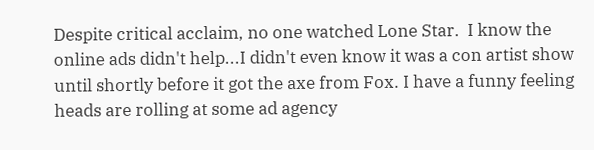Despite critical acclaim, no one watched Lone Star.  I know the online ads didn't help...I didn't even know it was a con artist show until shortly before it got the axe from Fox. I have a funny feeling heads are rolling at some ad agency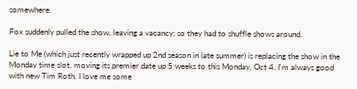somewhere.

Fox suddenly pulled the show, leaving a vacancy; so they had to shuffle shows around.

Lie to Me (which just recently wrapped up 2nd season in late summer) is replacing the show in the Monday time slot, moving its premier date up 5 weeks to this Monday, Oct 4. I'm always good with new Tim Roth. I love me some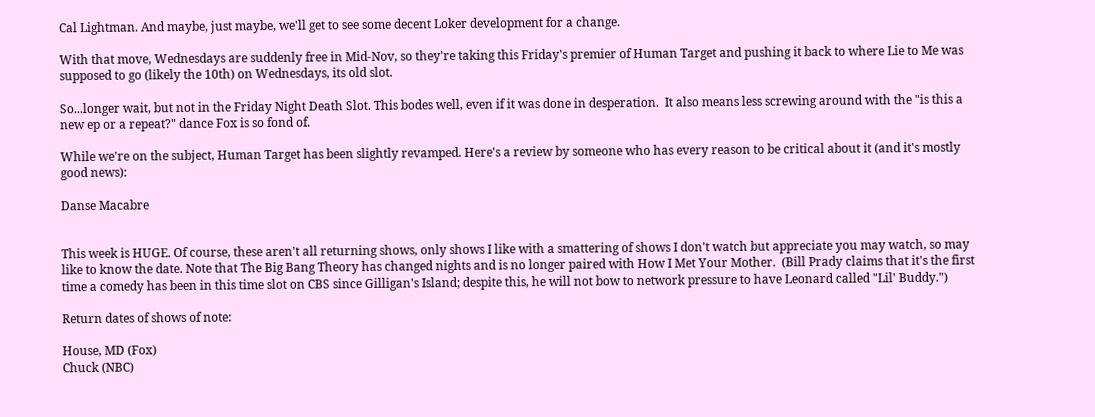Cal Lightman. And maybe, just maybe, we'll get to see some decent Loker development for a change.

With that move, Wednesdays are suddenly free in Mid-Nov, so they're taking this Friday's premier of Human Target and pushing it back to where Lie to Me was supposed to go (likely the 10th) on Wednesdays, its old slot.

So...longer wait, but not in the Friday Night Death Slot. This bodes well, even if it was done in desperation.  It also means less screwing around with the "is this a new ep or a repeat?" dance Fox is so fond of.

While we're on the subject, Human Target has been slightly revamped. Here's a review by someone who has every reason to be critical about it (and it's mostly good news):

Danse Macabre


This week is HUGE. Of course, these aren't all returning shows, only shows I like with a smattering of shows I don't watch but appreciate you may watch, so may like to know the date. Note that The Big Bang Theory has changed nights and is no longer paired with How I Met Your Mother.  (Bill Prady claims that it's the first time a comedy has been in this time slot on CBS since Gilligan's Island; despite this, he will not bow to network pressure to have Leonard called "Lil' Buddy.")

Return dates of shows of note:

House, MD (Fox)
Chuck (NBC)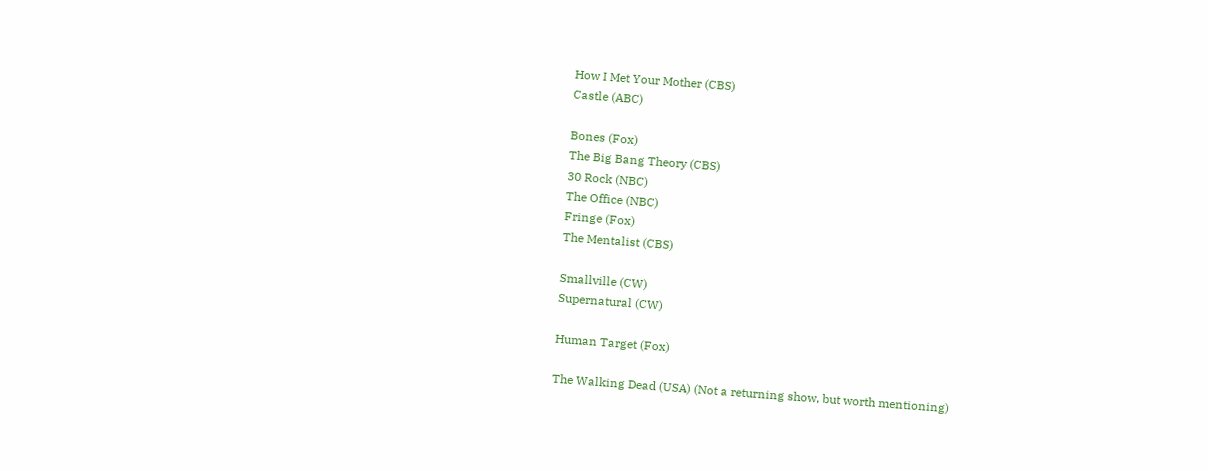How I Met Your Mother (CBS)
Castle (ABC)

Bones (Fox)
The Big Bang Theory (CBS)
30 Rock (NBC)
The Office (NBC)
Fringe (Fox)
The Mentalist (CBS)

Smallville (CW)
Supernatural (CW)

Human Target (Fox)

The Walking Dead (USA) (Not a returning show, but worth mentioning)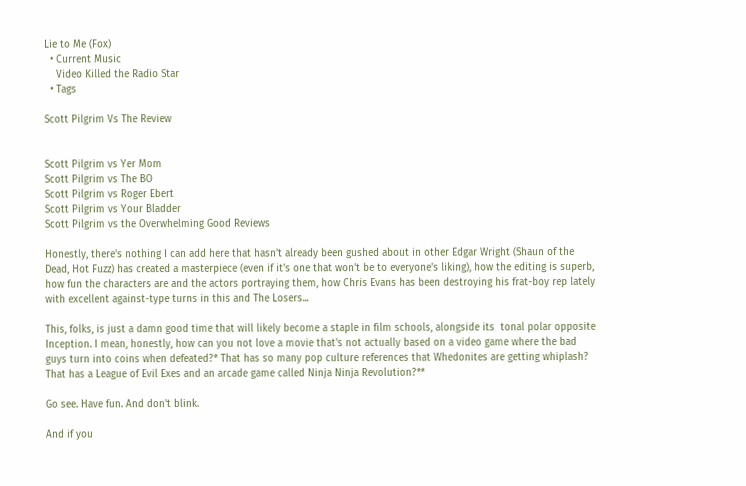Lie to Me (Fox)
  • Current Music
    Video Killed the Radio Star
  • Tags

Scott Pilgrim Vs The Review


Scott Pilgrim vs Yer Mom
Scott Pilgrim vs The BO
Scott Pilgrim vs Roger Ebert
Scott Pilgrim vs Your Bladder
Scott Pilgrim vs the Overwhelming Good Reviews

Honestly, there's nothing I can add here that hasn't already been gushed about in other Edgar Wright (Shaun of the Dead, Hot Fuzz) has created a masterpiece (even if it's one that won't be to everyone's liking), how the editing is superb, how fun the characters are and the actors portraying them, how Chris Evans has been destroying his frat-boy rep lately with excellent against-type turns in this and The Losers...

This, folks, is just a damn good time that will likely become a staple in film schools, alongside its  tonal polar opposite Inception. I mean, honestly, how can you not love a movie that's not actually based on a video game where the bad guys turn into coins when defeated?* That has so many pop culture references that Whedonites are getting whiplash? That has a League of Evil Exes and an arcade game called Ninja Ninja Revolution?**

Go see. Have fun. And don't blink.

And if you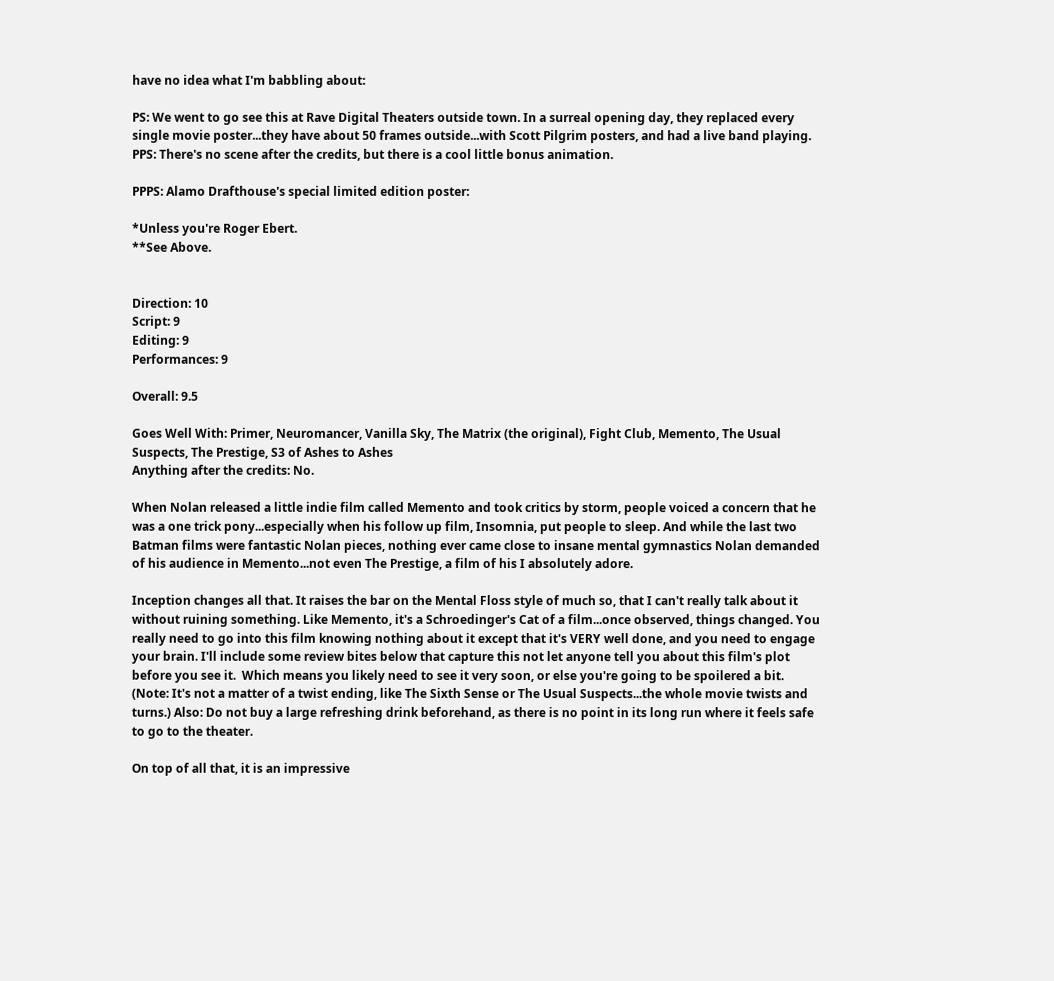have no idea what I'm babbling about:

PS: We went to go see this at Rave Digital Theaters outside town. In a surreal opening day, they replaced every single movie poster...they have about 50 frames outside...with Scott Pilgrim posters, and had a live band playing.
PPS: There's no scene after the credits, but there is a cool little bonus animation.

PPPS: Alamo Drafthouse's special limited edition poster:

*Unless you're Roger Ebert.
**See Above.


Direction: 10
Script: 9
Editing: 9
Performances: 9

Overall: 9.5

Goes Well With: Primer, Neuromancer, Vanilla Sky, The Matrix (the original), Fight Club, Memento, The Usual Suspects, The Prestige, S3 of Ashes to Ashes
Anything after the credits: No.

When Nolan released a little indie film called Memento and took critics by storm, people voiced a concern that he was a one trick pony...especially when his follow up film, Insomnia, put people to sleep. And while the last two Batman films were fantastic Nolan pieces, nothing ever came close to insane mental gymnastics Nolan demanded of his audience in Memento...not even The Prestige, a film of his I absolutely adore.

Inception changes all that. It raises the bar on the Mental Floss style of much so, that I can't really talk about it without ruining something. Like Memento, it's a Schroedinger's Cat of a film...once observed, things changed. You really need to go into this film knowing nothing about it except that it's VERY well done, and you need to engage your brain. I'll include some review bites below that capture this not let anyone tell you about this film's plot before you see it.  Which means you likely need to see it very soon, or else you're going to be spoilered a bit. (Note: It's not a matter of a twist ending, like The Sixth Sense or The Usual Suspects...the whole movie twists and turns.) Also: Do not buy a large refreshing drink beforehand, as there is no point in its long run where it feels safe to go to the theater.

On top of all that, it is an impressive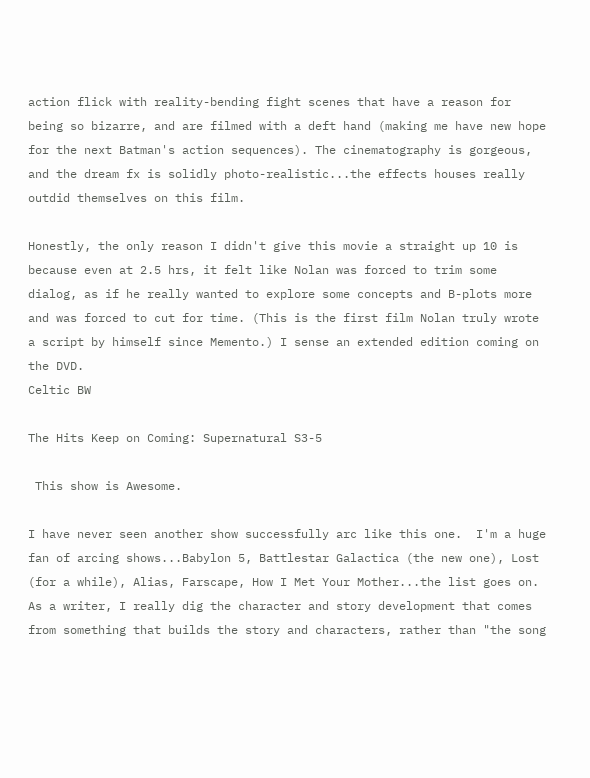action flick with reality-bending fight scenes that have a reason for being so bizarre, and are filmed with a deft hand (making me have new hope for the next Batman's action sequences). The cinematography is gorgeous, and the dream fx is solidly photo-realistic...the effects houses really outdid themselves on this film.

Honestly, the only reason I didn't give this movie a straight up 10 is because even at 2.5 hrs, it felt like Nolan was forced to trim some dialog, as if he really wanted to explore some concepts and B-plots more and was forced to cut for time. (This is the first film Nolan truly wrote a script by himself since Memento.) I sense an extended edition coming on the DVD.
Celtic BW

The Hits Keep on Coming: Supernatural S3-5

 This show is Awesome.

I have never seen another show successfully arc like this one.  I'm a huge fan of arcing shows...Babylon 5, Battlestar Galactica (the new one), Lost (for a while), Alias, Farscape, How I Met Your Mother...the list goes on.  As a writer, I really dig the character and story development that comes from something that builds the story and characters, rather than "the song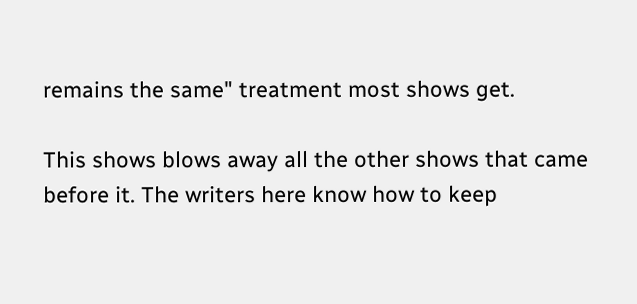remains the same" treatment most shows get.

This shows blows away all the other shows that came before it. The writers here know how to keep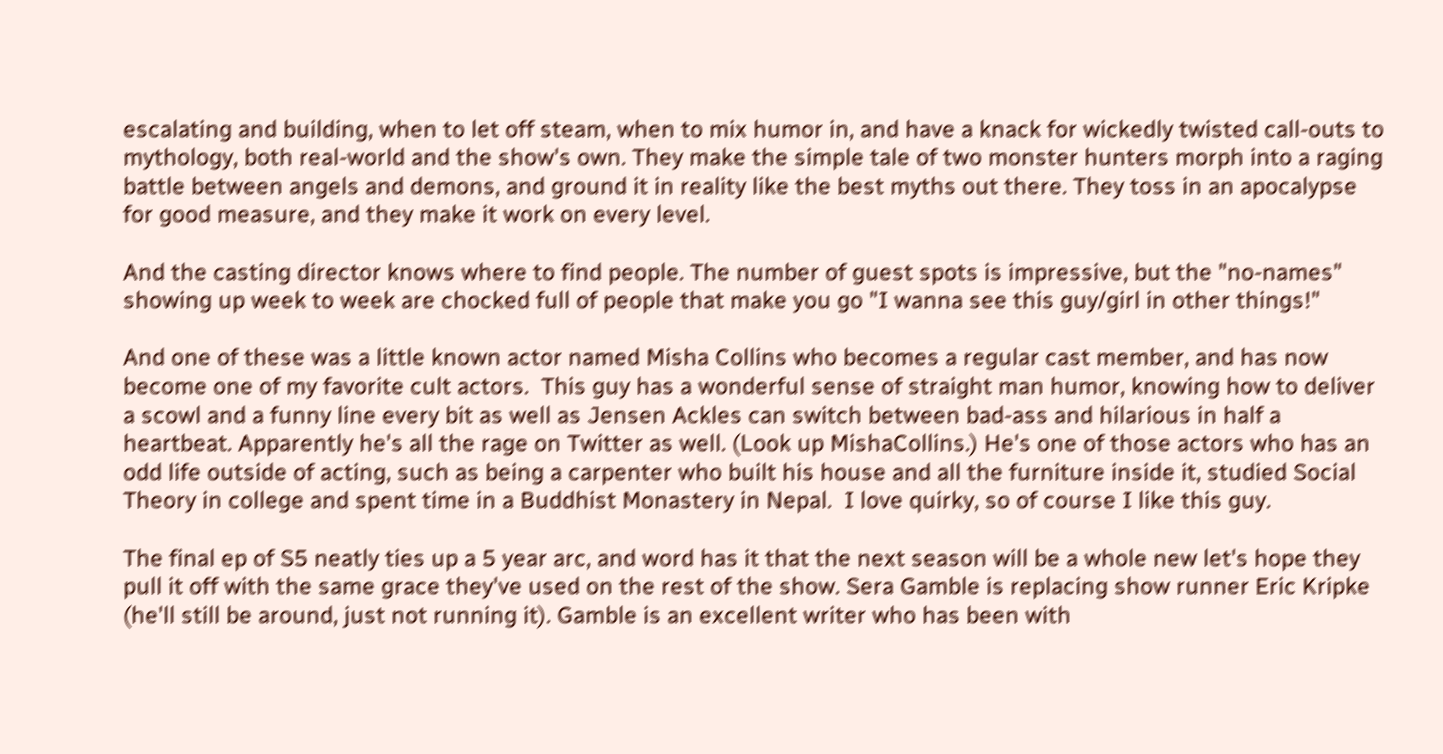escalating and building, when to let off steam, when to mix humor in, and have a knack for wickedly twisted call-outs to mythology, both real-world and the show's own. They make the simple tale of two monster hunters morph into a raging battle between angels and demons, and ground it in reality like the best myths out there. They toss in an apocalypse for good measure, and they make it work on every level.

And the casting director knows where to find people. The number of guest spots is impressive, but the "no-names" showing up week to week are chocked full of people that make you go "I wanna see this guy/girl in other things!"

And one of these was a little known actor named Misha Collins who becomes a regular cast member, and has now become one of my favorite cult actors.  This guy has a wonderful sense of straight man humor, knowing how to deliver a scowl and a funny line every bit as well as Jensen Ackles can switch between bad-ass and hilarious in half a heartbeat. Apparently he's all the rage on Twitter as well. (Look up MishaCollins.) He's one of those actors who has an odd life outside of acting, such as being a carpenter who built his house and all the furniture inside it, studied Social Theory in college and spent time in a Buddhist Monastery in Nepal.  I love quirky, so of course I like this guy.

The final ep of S5 neatly ties up a 5 year arc, and word has it that the next season will be a whole new let's hope they pull it off with the same grace they've used on the rest of the show. Sera Gamble is replacing show runner Eric Kripke (he'll still be around, just not running it). Gamble is an excellent writer who has been with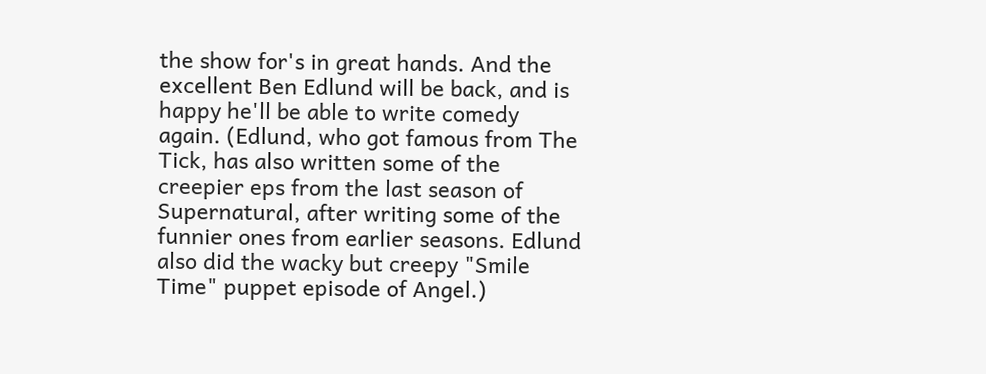the show for's in great hands. And the excellent Ben Edlund will be back, and is happy he'll be able to write comedy again. (Edlund, who got famous from The Tick, has also written some of the creepier eps from the last season of Supernatural, after writing some of the funnier ones from earlier seasons. Edlund also did the wacky but creepy "Smile Time" puppet episode of Angel.)